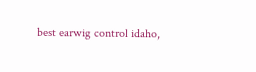best earwig control idaho,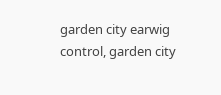garden city earwig control, garden city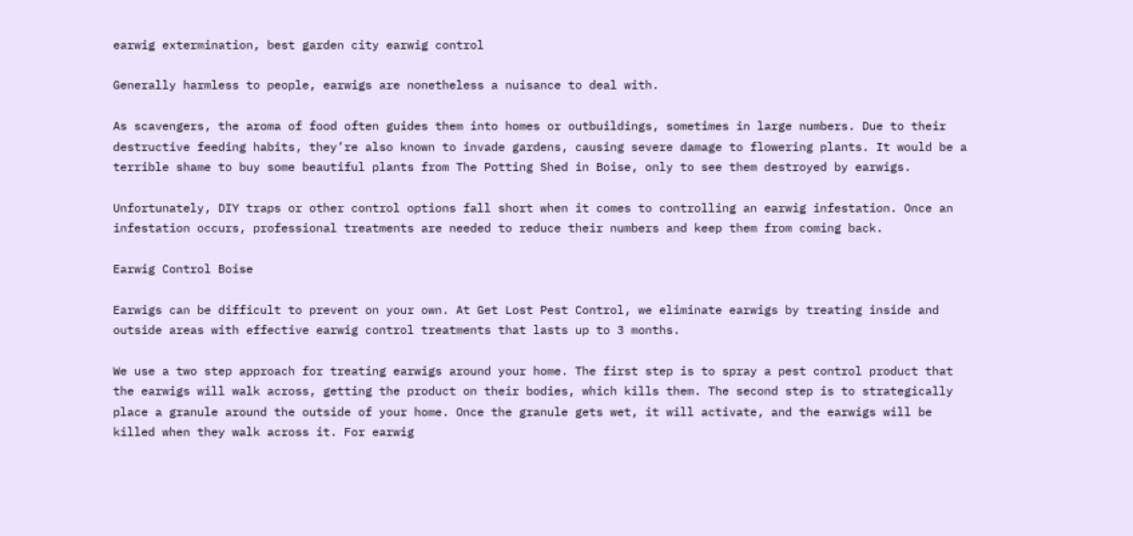earwig extermination, best garden city earwig control

Generally harmless to people, earwigs are nonetheless a nuisance to deal with.

As scavengers, the aroma of food often guides them into homes or outbuildings, sometimes in large numbers. Due to their destructive feeding habits, they’re also known to invade gardens, causing severe damage to flowering plants. It would be a terrible shame to buy some beautiful plants from The Potting Shed in Boise, only to see them destroyed by earwigs.

Unfortunately, DIY traps or other control options fall short when it comes to controlling an earwig infestation. Once an infestation occurs, professional treatments are needed to reduce their numbers and keep them from coming back.

Earwig Control Boise

Earwigs can be difficult to prevent on your own. At Get Lost Pest Control, we eliminate earwigs by treating inside and outside areas with effective earwig control treatments that lasts up to 3 months.

We use a two step approach for treating earwigs around your home. The first step is to spray a pest control product that the earwigs will walk across, getting the product on their bodies, which kills them. The second step is to strategically place a granule around the outside of your home. Once the granule gets wet, it will activate, and the earwigs will be killed when they walk across it. For earwig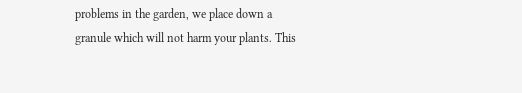problems in the garden, we place down a granule which will not harm your plants. This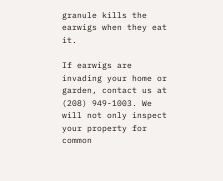granule kills the earwigs when they eat it.

If earwigs are invading your home or garden, contact us at (208) 949-1003. We will not only inspect your property for common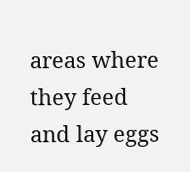areas where they feed and lay eggs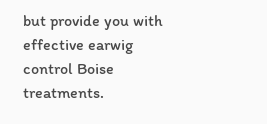but provide you with effective earwig control Boise treatments.